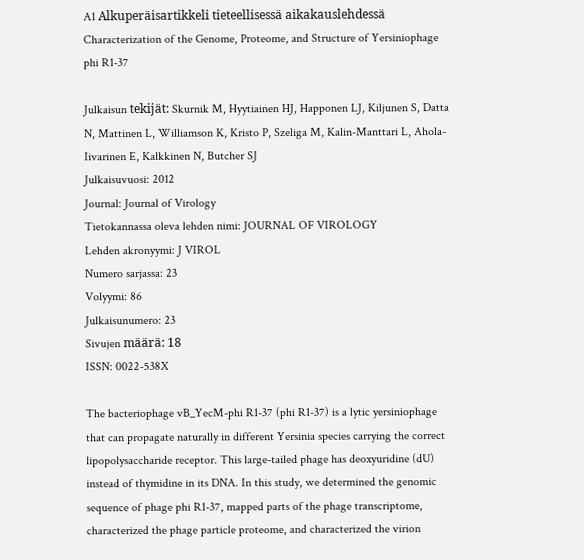A1 Alkuperäisartikkeli tieteellisessä aikakauslehdessä
Characterization of the Genome, Proteome, and Structure of Yersiniophage phi R1-37

Julkaisun tekijät: Skurnik M, Hyytiainen HJ, Happonen LJ, Kiljunen S, Datta N, Mattinen L, Williamson K, Kristo P, Szeliga M, Kalin-Manttari L, Ahola-Iivarinen E, Kalkkinen N, Butcher SJ
Julkaisuvuosi: 2012
Journal: Journal of Virology
Tietokannassa oleva lehden nimi: JOURNAL OF VIROLOGY
Lehden akronyymi: J VIROL
Numero sarjassa: 23
Volyymi: 86
Julkaisunumero: 23
Sivujen määrä: 18
ISSN: 0022-538X

The bacteriophage vB_YecM-phi R1-37 (phi R1-37) is a lytic yersiniophage that can propagate naturally in different Yersinia species carrying the correct lipopolysaccharide receptor. This large-tailed phage has deoxyuridine (dU) instead of thymidine in its DNA. In this study, we determined the genomic sequence of phage phi R1-37, mapped parts of the phage transcriptome, characterized the phage particle proteome, and characterized the virion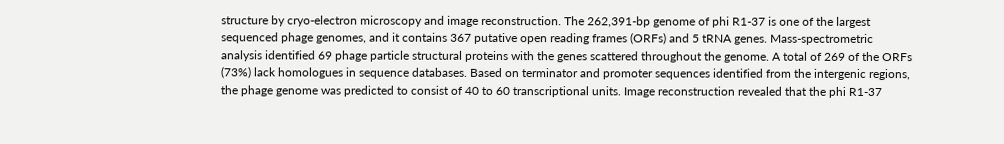structure by cryo-electron microscopy and image reconstruction. The 262,391-bp genome of phi R1-37 is one of the largest sequenced phage genomes, and it contains 367 putative open reading frames (ORFs) and 5 tRNA genes. Mass-spectrometric analysis identified 69 phage particle structural proteins with the genes scattered throughout the genome. A total of 269 of the ORFs (73%) lack homologues in sequence databases. Based on terminator and promoter sequences identified from the intergenic regions, the phage genome was predicted to consist of 40 to 60 transcriptional units. Image reconstruction revealed that the phi R1-37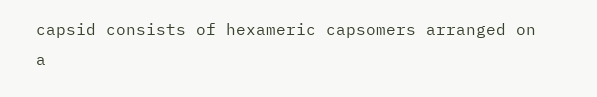capsid consists of hexameric capsomers arranged on a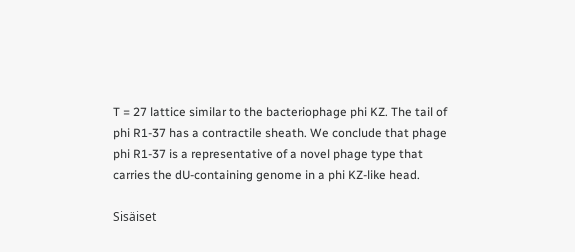T = 27 lattice similar to the bacteriophage phi KZ. The tail of phi R1-37 has a contractile sheath. We conclude that phage phi R1-37 is a representative of a novel phage type that carries the dU-containing genome in a phi KZ-like head.

Sisäiset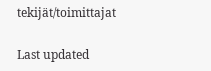tekijät/toimittajat

Last updated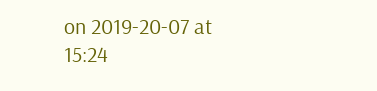on 2019-20-07 at 15:24